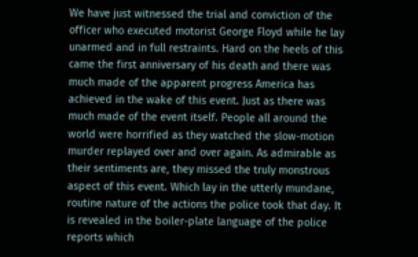We have just witnessed the trial and conviction of the officer who executed motorist George Floyd while he lay unarmed and in full restraints. Hard on the heels of this came the first anniversary of his death and there was much made of the apparent progress America has achieved in the wake of this event. Just as there was much made of the event itself. People all around the world were horrified as they watched the slow-motion murder replayed over and over again. As admirable as their sentiments are, they missed the truly monstrous aspect of this event. Which lay in the utterly mundane, routine nature of the actions the police took that day. It is revealed in the boiler-plate language of the police reports which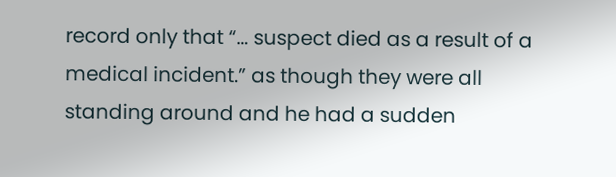record only that “… suspect died as a result of a medical incident.” as though they were all standing around and he had a sudden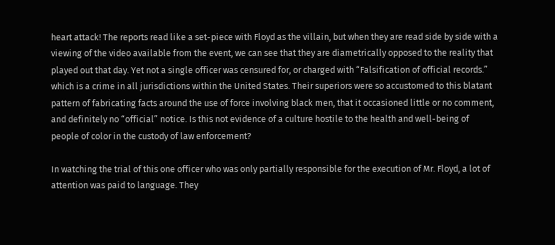heart attack! The reports read like a set-piece with Floyd as the villain, but when they are read side by side with a viewing of the video available from the event, we can see that they are diametrically opposed to the reality that played out that day. Yet not a single officer was censured for, or charged with “Falsification of official records.” which is a crime in all jurisdictions within the United States. Their superiors were so accustomed to this blatant pattern of fabricating facts around the use of force involving black men, that it occasioned little or no comment, and definitely no “official” notice. Is this not evidence of a culture hostile to the health and well-being of people of color in the custody of law enforcement?

In watching the trial of this one officer who was only partially responsible for the execution of Mr. Floyd, a lot of attention was paid to language. They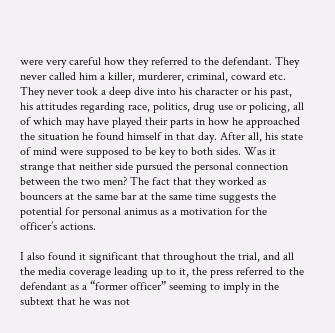were very careful how they referred to the defendant. They never called him a killer, murderer, criminal, coward etc. They never took a deep dive into his character or his past, his attitudes regarding race, politics, drug use or policing, all of which may have played their parts in how he approached the situation he found himself in that day. After all, his state of mind were supposed to be key to both sides. Was it strange that neither side pursued the personal connection between the two men? The fact that they worked as bouncers at the same bar at the same time suggests the potential for personal animus as a motivation for the officer’s actions.

I also found it significant that throughout the trial, and all the media coverage leading up to it, the press referred to the defendant as a “former officer” seeming to imply in the subtext that he was not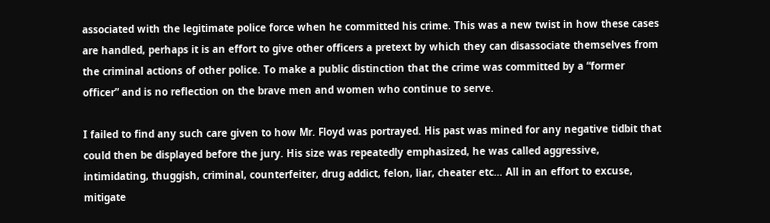associated with the legitimate police force when he committed his crime. This was a new twist in how these cases are handled, perhaps it is an effort to give other officers a pretext by which they can disassociate themselves from the criminal actions of other police. To make a public distinction that the crime was committed by a “former officer” and is no reflection on the brave men and women who continue to serve.

I failed to find any such care given to how Mr. Floyd was portrayed. His past was mined for any negative tidbit that could then be displayed before the jury. His size was repeatedly emphasized, he was called aggressive, intimidating, thuggish, criminal, counterfeiter, drug addict, felon, liar, cheater etc… All in an effort to excuse, mitigate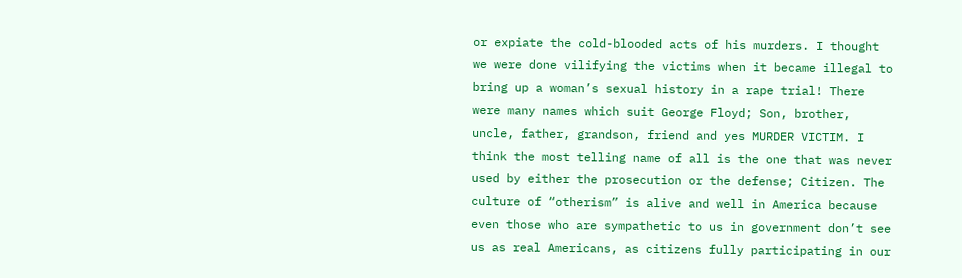or expiate the cold-blooded acts of his murders. I thought we were done vilifying the victims when it became illegal to bring up a woman’s sexual history in a rape trial! There were many names which suit George Floyd; Son, brother, uncle, father, grandson, friend and yes MURDER VICTIM. I think the most telling name of all is the one that was never used by either the prosecution or the defense; Citizen. The culture of “otherism” is alive and well in America because even those who are sympathetic to us in government don’t see us as real Americans, as citizens fully participating in our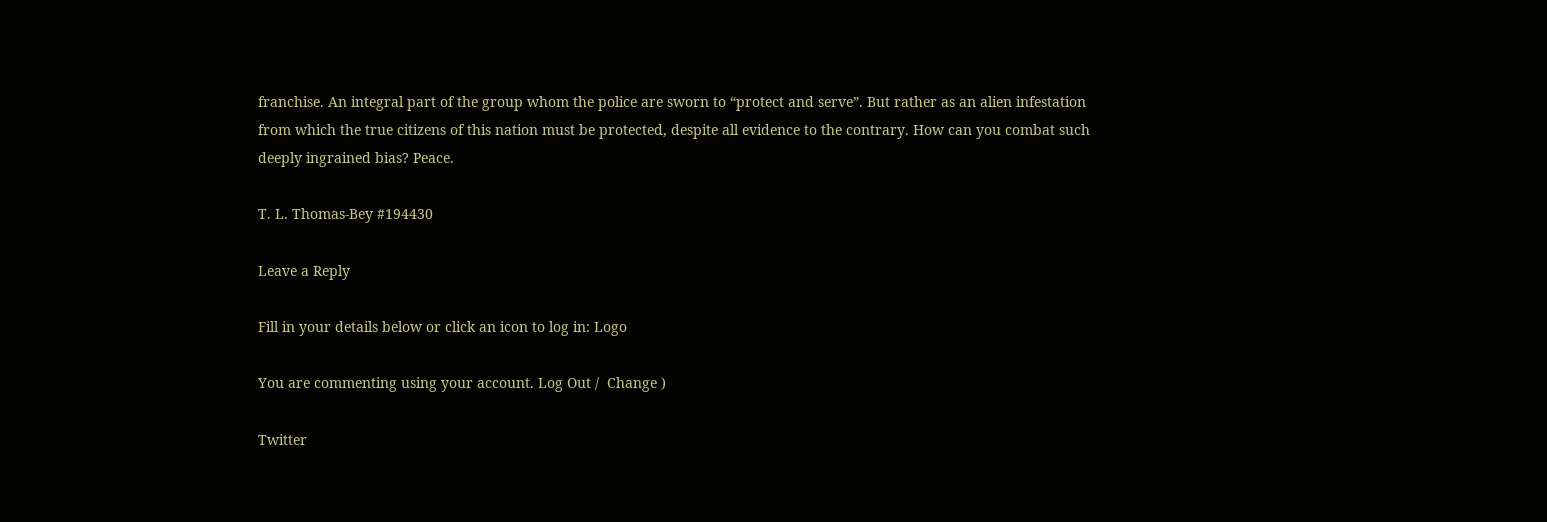franchise. An integral part of the group whom the police are sworn to “protect and serve”. But rather as an alien infestation from which the true citizens of this nation must be protected, despite all evidence to the contrary. How can you combat such deeply ingrained bias? Peace.

T. L. Thomas-Bey #194430

Leave a Reply

Fill in your details below or click an icon to log in: Logo

You are commenting using your account. Log Out /  Change )

Twitter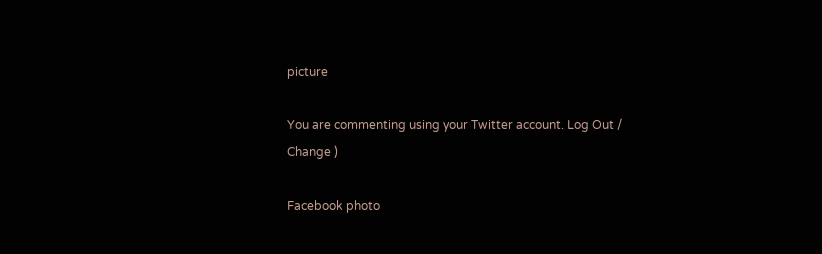picture

You are commenting using your Twitter account. Log Out /  Change )

Facebook photo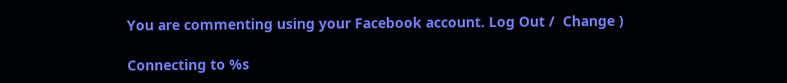You are commenting using your Facebook account. Log Out /  Change )

Connecting to %s